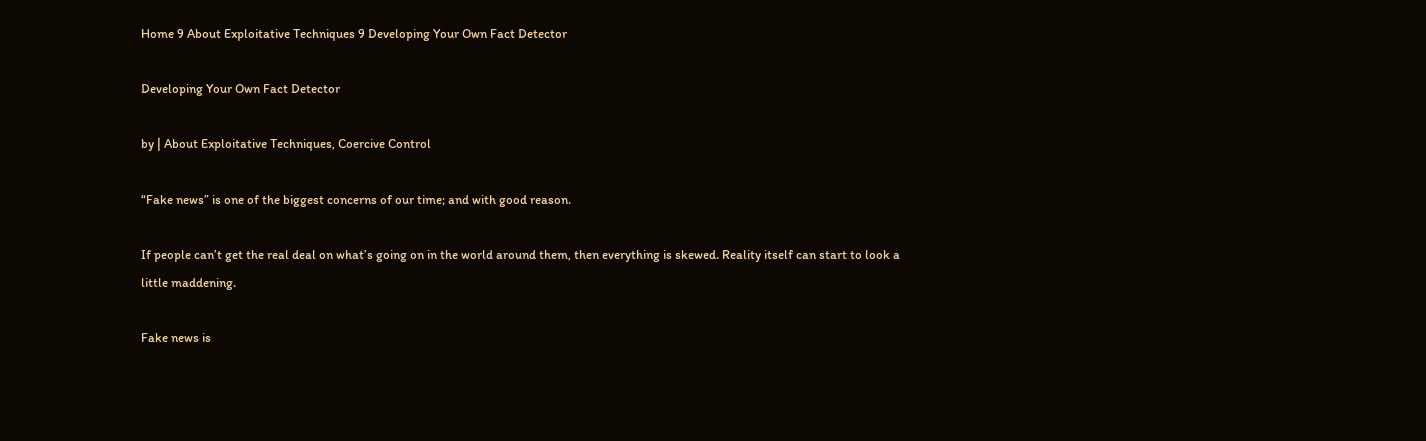Home 9 About Exploitative Techniques 9 Developing Your Own Fact Detector

Developing Your Own Fact Detector

by | About Exploitative Techniques, Coercive Control

“Fake news” is one of the biggest concerns of our time; and with good reason.

If people can’t get the real deal on what’s going on in the world around them, then everything is skewed. Reality itself can start to look a little maddening.

Fake news is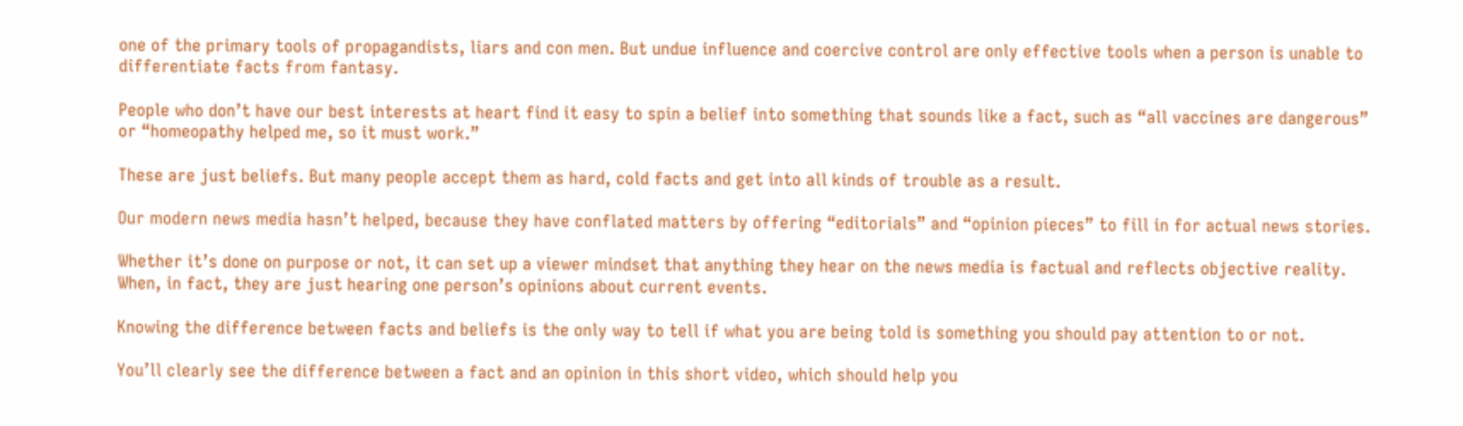one of the primary tools of propagandists, liars and con men. But undue influence and coercive control are only effective tools when a person is unable to differentiate facts from fantasy.

People who don’t have our best interests at heart find it easy to spin a belief into something that sounds like a fact, such as “all vaccines are dangerous” or “homeopathy helped me, so it must work.”

These are just beliefs. But many people accept them as hard, cold facts and get into all kinds of trouble as a result.

Our modern news media hasn’t helped, because they have conflated matters by offering “editorials” and “opinion pieces” to fill in for actual news stories.

Whether it’s done on purpose or not, it can set up a viewer mindset that anything they hear on the news media is factual and reflects objective reality. When, in fact, they are just hearing one person’s opinions about current events.

Knowing the difference between facts and beliefs is the only way to tell if what you are being told is something you should pay attention to or not.

You’ll clearly see the difference between a fact and an opinion in this short video, which should help you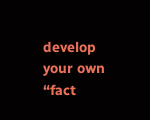develop your own “fact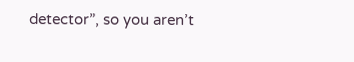detector”, so you aren’t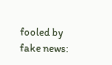fooled by fake news: